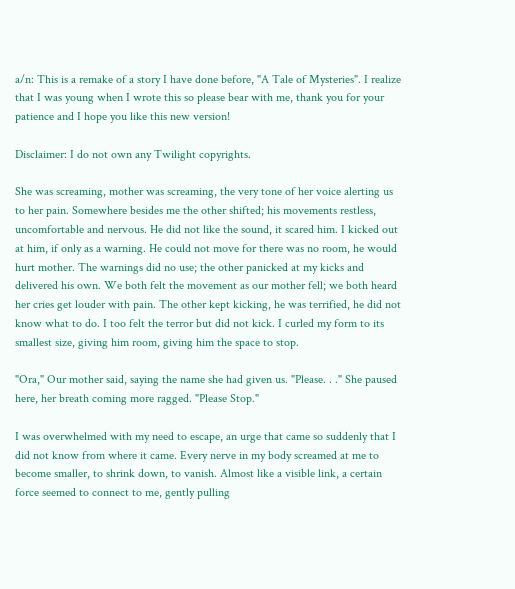a/n: This is a remake of a story I have done before, "A Tale of Mysteries". I realize that I was young when I wrote this so please bear with me, thank you for your patience and I hope you like this new version!

Disclaimer: I do not own any Twilight copyrights.

She was screaming, mother was screaming, the very tone of her voice alerting us to her pain. Somewhere besides me the other shifted; his movements restless, uncomfortable and nervous. He did not like the sound, it scared him. I kicked out at him, if only as a warning. He could not move for there was no room, he would hurt mother. The warnings did no use; the other panicked at my kicks and delivered his own. We both felt the movement as our mother fell; we both heard her cries get louder with pain. The other kept kicking, he was terrified, he did not know what to do. I too felt the terror but did not kick. I curled my form to its smallest size, giving him room, giving him the space to stop.

"Ora," Our mother said, saying the name she had given us. "Please. . ." She paused here, her breath coming more ragged. "Please Stop."

I was overwhelmed with my need to escape, an urge that came so suddenly that I did not know from where it came. Every nerve in my body screamed at me to become smaller, to shrink down, to vanish. Almost like a visible link, a certain force seemed to connect to me, gently pulling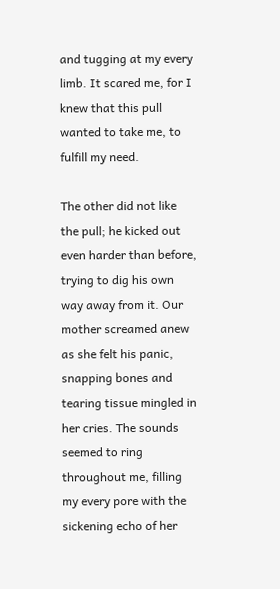and tugging at my every limb. It scared me, for I knew that this pull wanted to take me, to fulfill my need.

The other did not like the pull; he kicked out even harder than before, trying to dig his own way away from it. Our mother screamed anew as she felt his panic, snapping bones and tearing tissue mingled in her cries. The sounds seemed to ring throughout me, filling my every pore with the sickening echo of her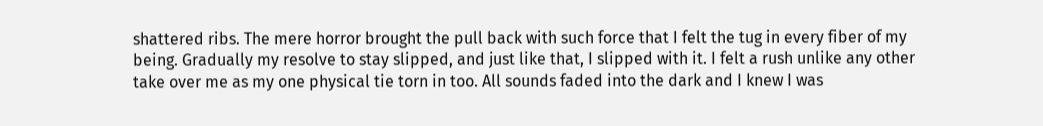shattered ribs. The mere horror brought the pull back with such force that I felt the tug in every fiber of my being. Gradually my resolve to stay slipped, and just like that, I slipped with it. I felt a rush unlike any other take over me as my one physical tie torn in too. All sounds faded into the dark and I knew I was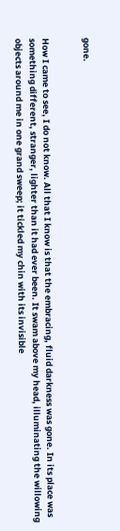gone.


How I came to see, I do not know. All that I know is that the embracing, fluid darkness was gone. In its place was something different, stranger, lighter than it had ever been. It swam above my head, illuminating the willowing objects around me in one grand sweep; it tickled my chin with its invisible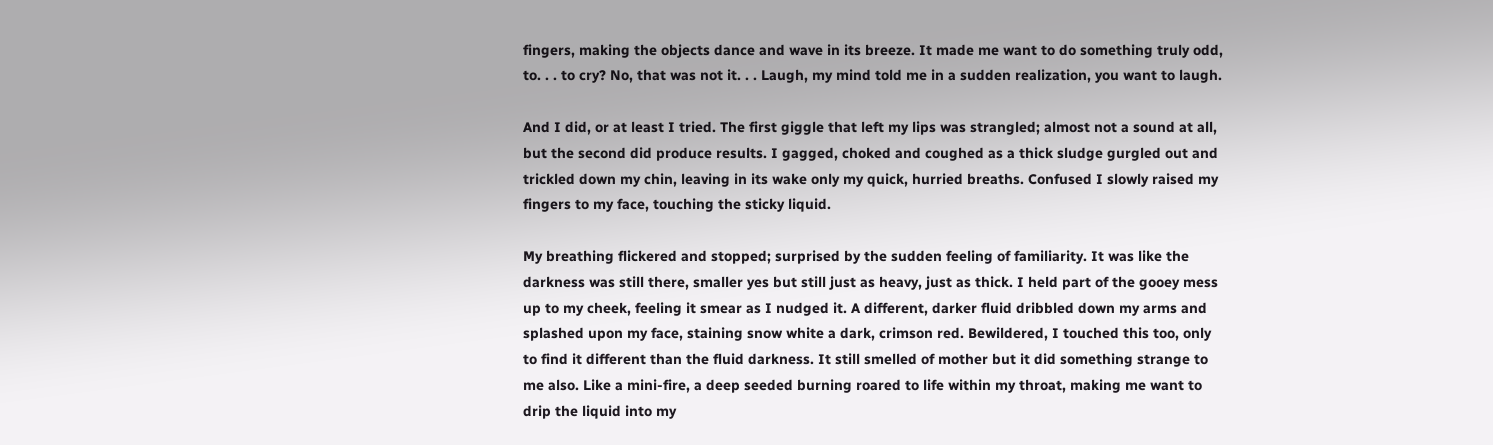fingers, making the objects dance and wave in its breeze. It made me want to do something truly odd, to. . . to cry? No, that was not it. . . Laugh, my mind told me in a sudden realization, you want to laugh.

And I did, or at least I tried. The first giggle that left my lips was strangled; almost not a sound at all, but the second did produce results. I gagged, choked and coughed as a thick sludge gurgled out and trickled down my chin, leaving in its wake only my quick, hurried breaths. Confused I slowly raised my fingers to my face, touching the sticky liquid.

My breathing flickered and stopped; surprised by the sudden feeling of familiarity. It was like the darkness was still there, smaller yes but still just as heavy, just as thick. I held part of the gooey mess up to my cheek, feeling it smear as I nudged it. A different, darker fluid dribbled down my arms and splashed upon my face, staining snow white a dark, crimson red. Bewildered, I touched this too, only to find it different than the fluid darkness. It still smelled of mother but it did something strange to me also. Like a mini-fire, a deep seeded burning roared to life within my throat, making me want to drip the liquid into my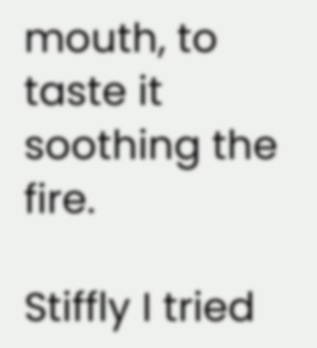mouth, to taste it soothing the fire.

Stiffly I tried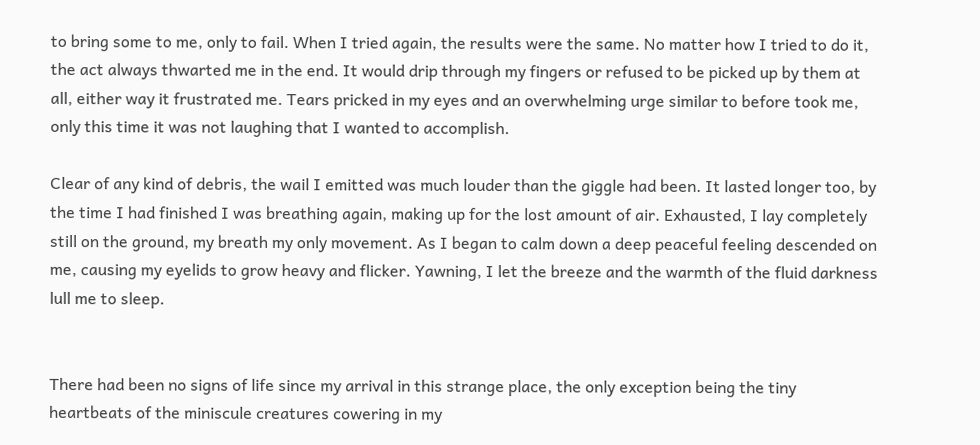to bring some to me, only to fail. When I tried again, the results were the same. No matter how I tried to do it, the act always thwarted me in the end. It would drip through my fingers or refused to be picked up by them at all, either way it frustrated me. Tears pricked in my eyes and an overwhelming urge similar to before took me, only this time it was not laughing that I wanted to accomplish.

Clear of any kind of debris, the wail I emitted was much louder than the giggle had been. It lasted longer too, by the time I had finished I was breathing again, making up for the lost amount of air. Exhausted, I lay completely still on the ground, my breath my only movement. As I began to calm down a deep peaceful feeling descended on me, causing my eyelids to grow heavy and flicker. Yawning, I let the breeze and the warmth of the fluid darkness lull me to sleep.


There had been no signs of life since my arrival in this strange place, the only exception being the tiny heartbeats of the miniscule creatures cowering in my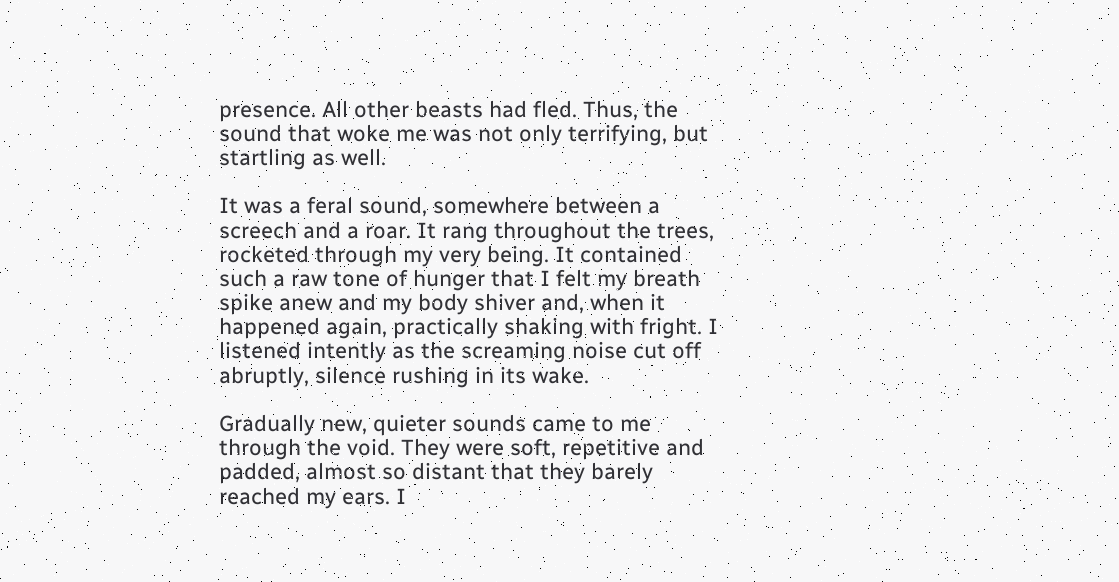presence. All other beasts had fled. Thus, the sound that woke me was not only terrifying, but startling as well.

It was a feral sound, somewhere between a screech and a roar. It rang throughout the trees, rocketed through my very being. It contained such a raw tone of hunger that I felt my breath spike anew and my body shiver and, when it happened again, practically shaking with fright. I listened intently as the screaming noise cut off abruptly, silence rushing in its wake.

Gradually new, quieter sounds came to me through the void. They were soft, repetitive and padded, almost so distant that they barely reached my ears. I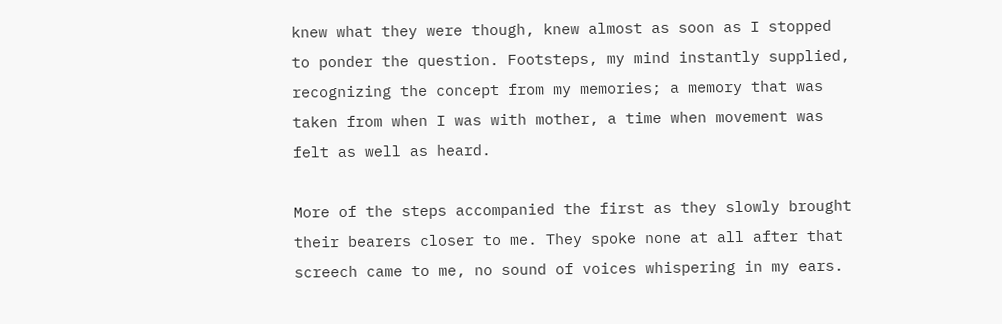knew what they were though, knew almost as soon as I stopped to ponder the question. Footsteps, my mind instantly supplied, recognizing the concept from my memories; a memory that was taken from when I was with mother, a time when movement was felt as well as heard.

More of the steps accompanied the first as they slowly brought their bearers closer to me. They spoke none at all after that screech came to me, no sound of voices whispering in my ears.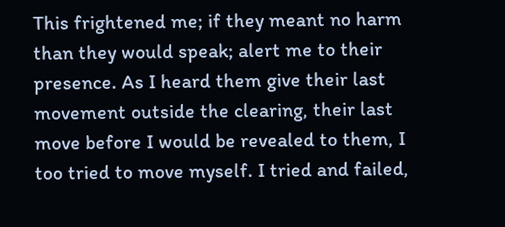This frightened me; if they meant no harm than they would speak; alert me to their presence. As I heard them give their last movement outside the clearing, their last move before I would be revealed to them, I too tried to move myself. I tried and failed,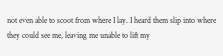not even able to scoot from where I lay. I heard them slip into where they could see me, leaving me unable to lift my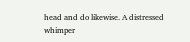head and do likewise. A distressed whimper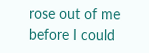rose out of me before I could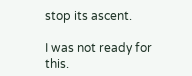stop its ascent.

I was not ready for this.